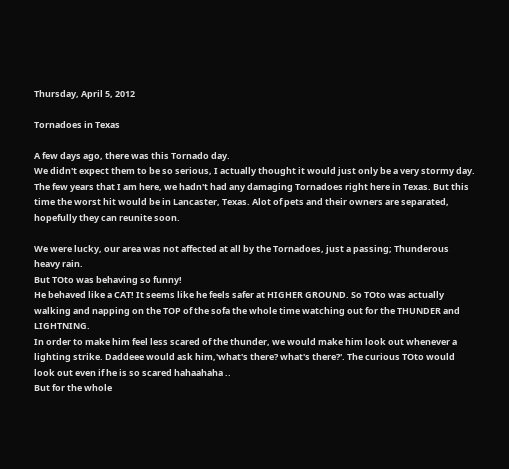Thursday, April 5, 2012

Tornadoes in Texas

A few days ago, there was this Tornado day.
We didn't expect them to be so serious, I actually thought it would just only be a very stormy day. The few years that I am here, we hadn't had any damaging Tornadoes right here in Texas. But this time the worst hit would be in Lancaster, Texas. Alot of pets and their owners are separated, hopefully they can reunite soon.

We were lucky, our area was not affected at all by the Tornadoes, just a passing; Thunderous heavy rain.
But TOto was behaving so funny!
He behaved like a CAT! It seems like he feels safer at HIGHER GROUND. So TOto was actually walking and napping on the TOP of the sofa the whole time watching out for the THUNDER and LIGHTNING.
In order to make him feel less scared of the thunder, we would make him look out whenever a lighting strike. Daddeee would ask him,'what's there? what's there?'. The curious TOto would look out even if he is so scared hahaahaha ..
But for the whole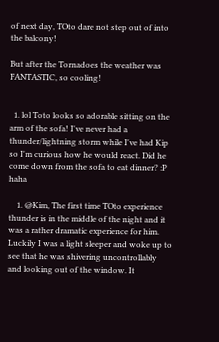of next day, TOto dare not step out of into the balcony!

But after the Tornadoes the weather was FANTASTIC, so cooling!


  1. lol Toto looks so adorable sitting on the arm of the sofa! I've never had a thunder/lightning storm while I've had Kip so I'm curious how he would react. Did he come down from the sofa to eat dinner? :P haha

    1. @Kim, The first time TOto experience thunder is in the middle of the night and it was a rather dramatic experience for him. Luckily I was a light sleeper and woke up to see that he was shivering uncontrollably and looking out of the window. It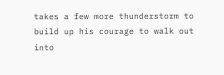takes a few more thunderstorm to build up his courage to walk out into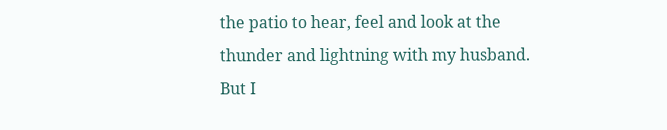the patio to hear, feel and look at the thunder and lightning with my husband. But I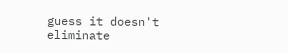guess it doesn't eliminate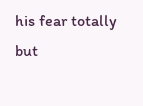his fear totally but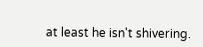at least he isn't shivering.